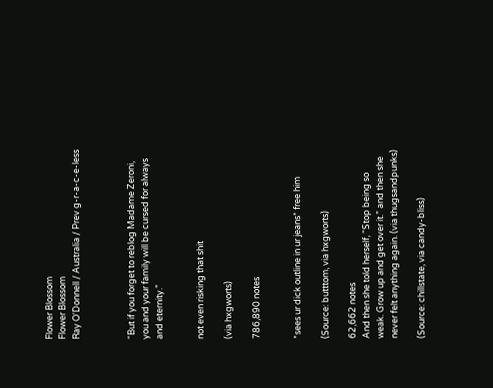Flower Blossom
Flower Blossom
Ray O'Donnell / Australia / Prev g-r-a-c-e-less



“But if you forget to reblog Madame Zeroni, you and your family will be cursed for always and eternity.”


not even risking that shit

(via hxgworts)

786,890 notes


*sees ur dick outline in ur jeans* free him

(Source: butttom, via hxgworts)

62,662 notes
And then she told herself, “Stop being so weak. Grow up and get over it.” and then she never felt anything again. (via thugsandpunks)

(Source: chillstate, via candy-bliss)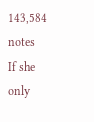143,584 notes
If she only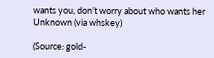wants you, don’t worry about who wants her Unknown (via whskey)

(Source: gold-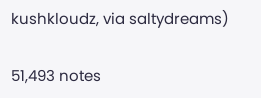kushkloudz, via saltydreams)

51,493 notes